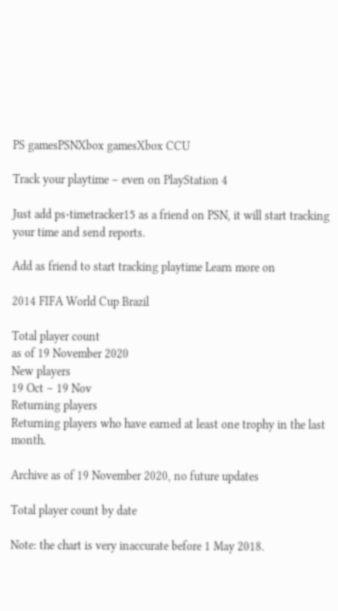PS gamesPSNXbox gamesXbox CCU

Track your playtime – even on PlayStation 4

Just add ps-timetracker15 as a friend on PSN, it will start tracking your time and send reports.

Add as friend to start tracking playtime Learn more on

2014 FIFA World Cup Brazil

Total player count
as of 19 November 2020
New players
19 Oct – 19 Nov
Returning players
Returning players who have earned at least one trophy in the last month.

Archive as of 19 November 2020, no future updates

Total player count by date

Note: the chart is very inaccurate before 1 May 2018.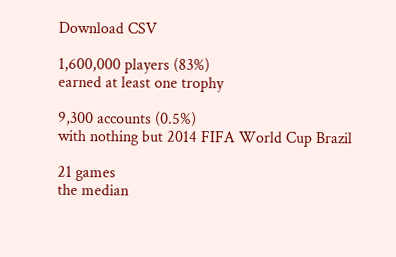Download CSV

1,600,000 players (83%)
earned at least one trophy

9,300 accounts (0.5%)
with nothing but 2014 FIFA World Cup Brazil

21 games
the median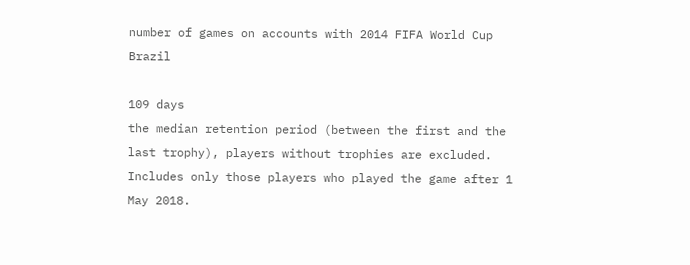number of games on accounts with 2014 FIFA World Cup Brazil

109 days
the median retention period (between the first and the last trophy), players without trophies are excluded. Includes only those players who played the game after 1 May 2018.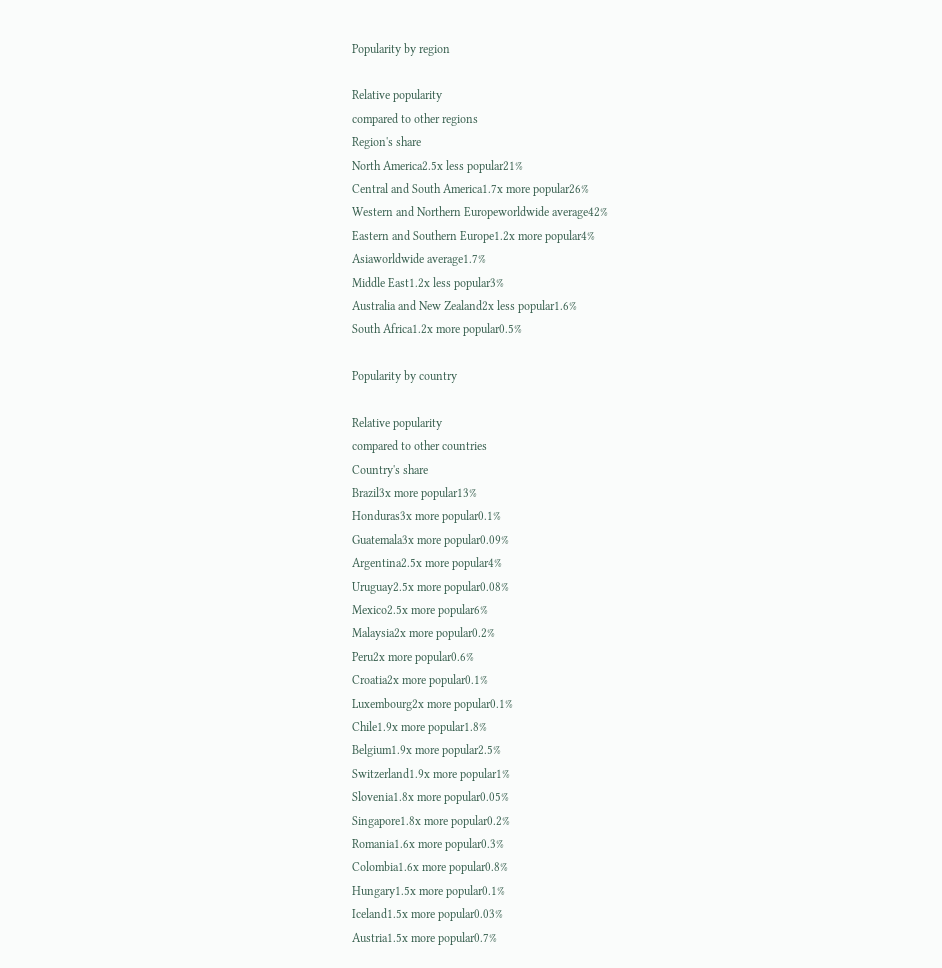Popularity by region

Relative popularity
compared to other regions
Region's share
North America2.5x less popular21%
Central and South America1.7x more popular26%
Western and Northern Europeworldwide average42%
Eastern and Southern Europe1.2x more popular4%
Asiaworldwide average1.7%
Middle East1.2x less popular3%
Australia and New Zealand2x less popular1.6%
South Africa1.2x more popular0.5%

Popularity by country

Relative popularity
compared to other countries
Country's share
Brazil3x more popular13%
Honduras3x more popular0.1%
Guatemala3x more popular0.09%
Argentina2.5x more popular4%
Uruguay2.5x more popular0.08%
Mexico2.5x more popular6%
Malaysia2x more popular0.2%
Peru2x more popular0.6%
Croatia2x more popular0.1%
Luxembourg2x more popular0.1%
Chile1.9x more popular1.8%
Belgium1.9x more popular2.5%
Switzerland1.9x more popular1%
Slovenia1.8x more popular0.05%
Singapore1.8x more popular0.2%
Romania1.6x more popular0.3%
Colombia1.6x more popular0.8%
Hungary1.5x more popular0.1%
Iceland1.5x more popular0.03%
Austria1.5x more popular0.7%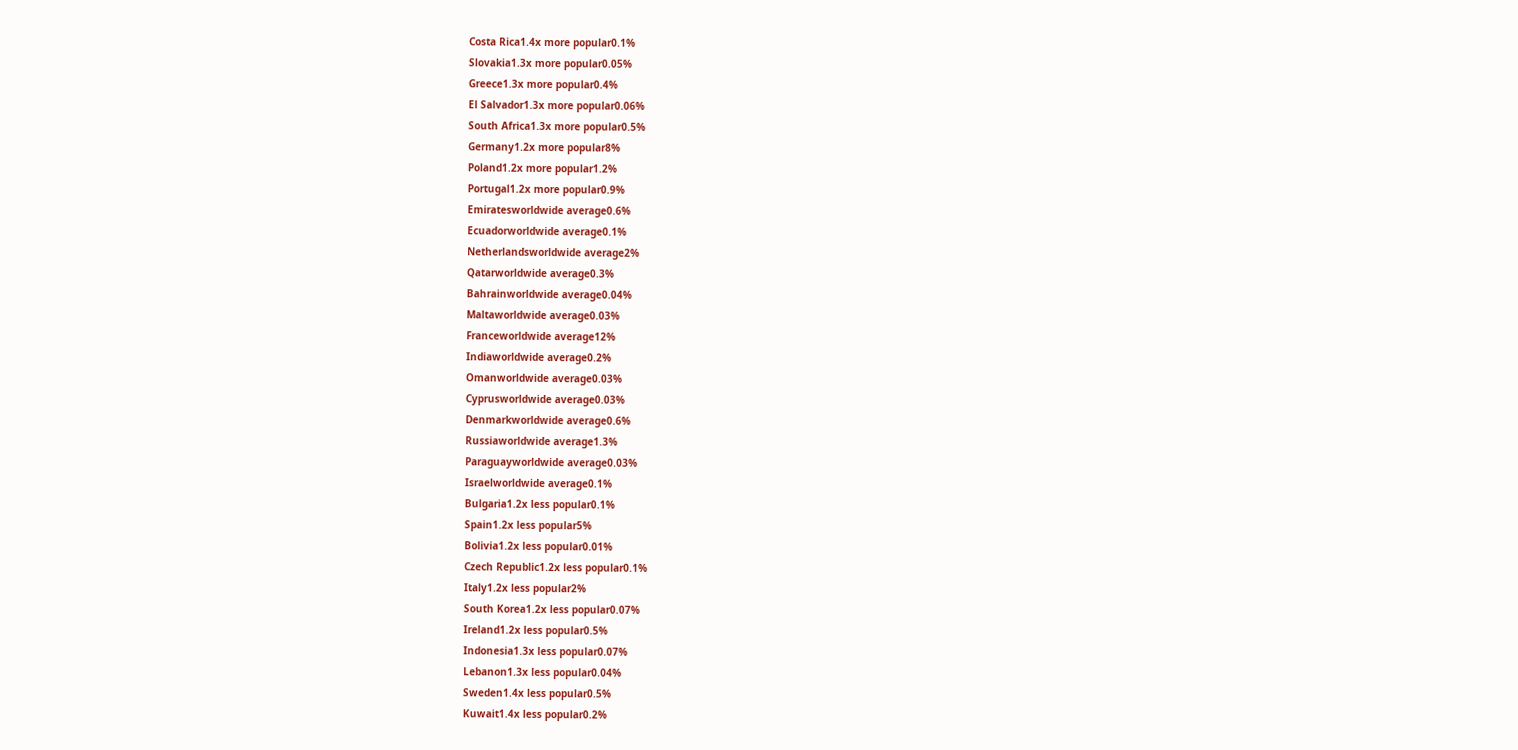Costa Rica1.4x more popular0.1%
Slovakia1.3x more popular0.05%
Greece1.3x more popular0.4%
El Salvador1.3x more popular0.06%
South Africa1.3x more popular0.5%
Germany1.2x more popular8%
Poland1.2x more popular1.2%
Portugal1.2x more popular0.9%
Emiratesworldwide average0.6%
Ecuadorworldwide average0.1%
Netherlandsworldwide average2%
Qatarworldwide average0.3%
Bahrainworldwide average0.04%
Maltaworldwide average0.03%
Franceworldwide average12%
Indiaworldwide average0.2%
Omanworldwide average0.03%
Cyprusworldwide average0.03%
Denmarkworldwide average0.6%
Russiaworldwide average1.3%
Paraguayworldwide average0.03%
Israelworldwide average0.1%
Bulgaria1.2x less popular0.1%
Spain1.2x less popular5%
Bolivia1.2x less popular0.01%
Czech Republic1.2x less popular0.1%
Italy1.2x less popular2%
South Korea1.2x less popular0.07%
Ireland1.2x less popular0.5%
Indonesia1.3x less popular0.07%
Lebanon1.3x less popular0.04%
Sweden1.4x less popular0.5%
Kuwait1.4x less popular0.2%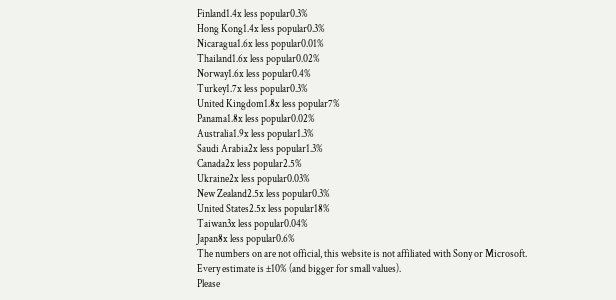Finland1.4x less popular0.3%
Hong Kong1.4x less popular0.3%
Nicaragua1.6x less popular0.01%
Thailand1.6x less popular0.02%
Norway1.6x less popular0.4%
Turkey1.7x less popular0.3%
United Kingdom1.8x less popular7%
Panama1.8x less popular0.02%
Australia1.9x less popular1.3%
Saudi Arabia2x less popular1.3%
Canada2x less popular2.5%
Ukraine2x less popular0.03%
New Zealand2.5x less popular0.3%
United States2.5x less popular18%
Taiwan3x less popular0.04%
Japan8x less popular0.6%
The numbers on are not official, this website is not affiliated with Sony or Microsoft.
Every estimate is ±10% (and bigger for small values).
Please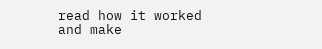read how it worked and make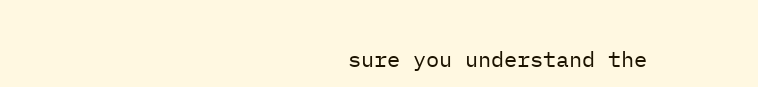sure you understand the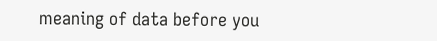meaning of data before you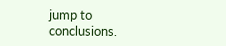jump to conclusions.